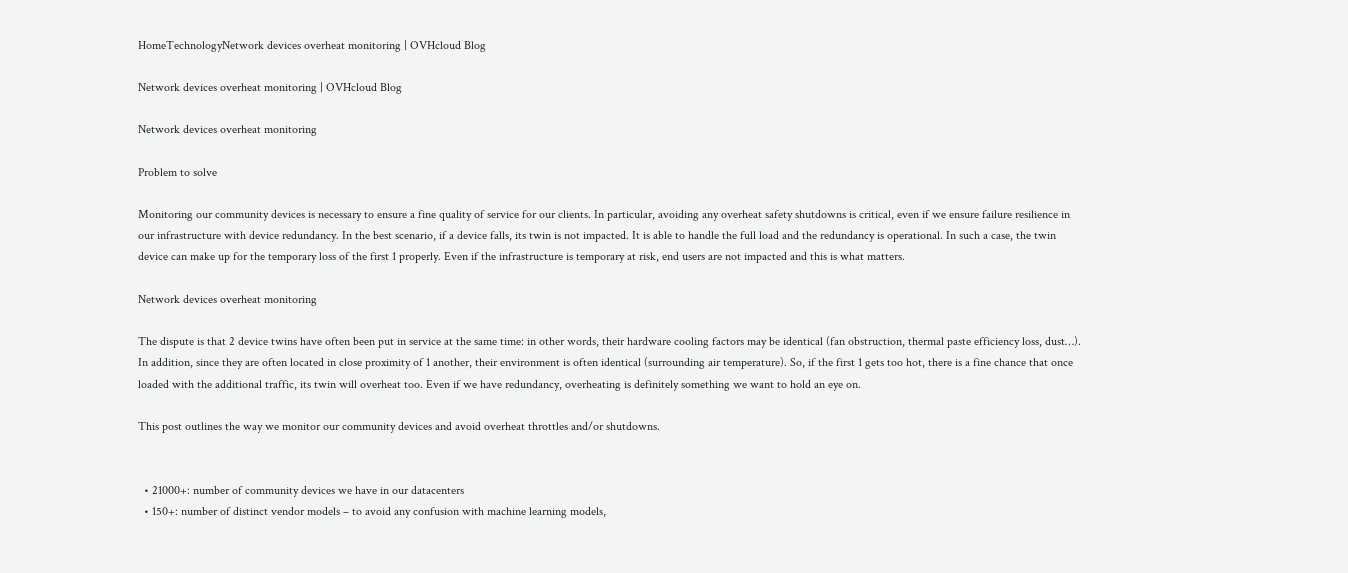HomeTechnologyNetwork devices overheat monitoring | OVHcloud Blog

Network devices overheat monitoring | OVHcloud Blog

Network devices overheat monitoring

Problem to solve

Monitoring our community devices is necessary to ensure a fine quality of service for our clients. In particular, avoiding any overheat safety shutdowns is critical, even if we ensure failure resilience in our infrastructure with device redundancy. In the best scenario, if a device falls, its twin is not impacted. It is able to handle the full load and the redundancy is operational. In such a case, the twin device can make up for the temporary loss of the first 1 properly. Even if the infrastructure is temporary at risk, end users are not impacted and this is what matters.

Network devices overheat monitoring

The dispute is that 2 device twins have often been put in service at the same time: in other words, their hardware cooling factors may be identical (fan obstruction, thermal paste efficiency loss, dust…). In addition, since they are often located in close proximity of 1 another, their environment is often identical (surrounding air temperature). So, if the first 1 gets too hot, there is a fine chance that once loaded with the additional traffic, its twin will overheat too. Even if we have redundancy, overheating is definitely something we want to hold an eye on.

This post outlines the way we monitor our community devices and avoid overheat throttles and/or shutdowns.


  • 21000+: number of community devices we have in our datacenters
  • 150+: number of distinct vendor models – to avoid any confusion with machine learning models,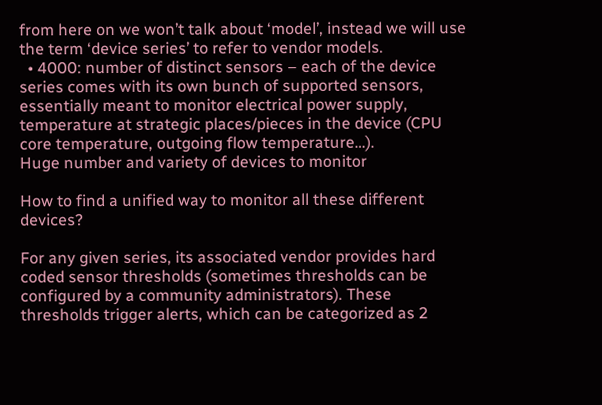from here on we won’t talk about ‘model’, instead we will use the term ‘device series’ to refer to vendor models.
  • 4000: number of distinct sensors – each of the device series comes with its own bunch of supported sensors, essentially meant to monitor electrical power supply, temperature at strategic places/pieces in the device (CPU core temperature, outgoing flow temperature…).
Huge number and variety of devices to monitor

How to find a unified way to monitor all these different devices?

For any given series, its associated vendor provides hard coded sensor thresholds (sometimes thresholds can be configured by a community administrators). These thresholds trigger alerts, which can be categorized as 2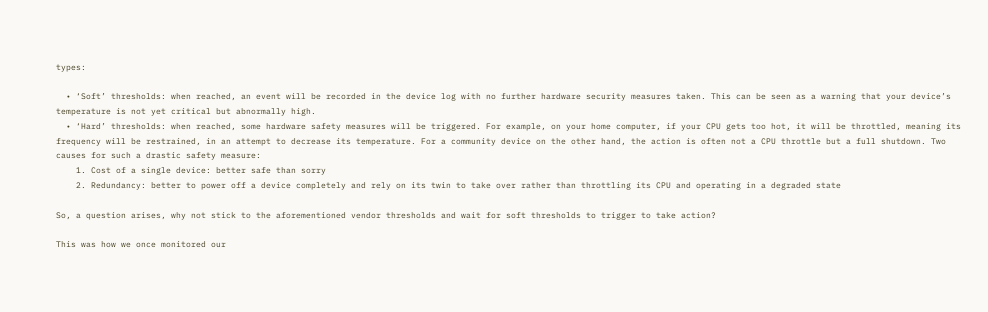types:

  • ‘Soft’ thresholds: when reached, an event will be recorded in the device log with no further hardware security measures taken. This can be seen as a warning that your device’s temperature is not yet critical but abnormally high.
  • ‘Hard’ thresholds: when reached, some hardware safety measures will be triggered. For example, on your home computer, if your CPU gets too hot, it will be throttled, meaning its frequency will be restrained, in an attempt to decrease its temperature. For a community device on the other hand, the action is often not a CPU throttle but a full shutdown. Two causes for such a drastic safety measure:
    1. Cost of a single device: better safe than sorry
    2. Redundancy: better to power off a device completely and rely on its twin to take over rather than throttling its CPU and operating in a degraded state

So, a question arises, why not stick to the aforementioned vendor thresholds and wait for soft thresholds to trigger to take action?

This was how we once monitored our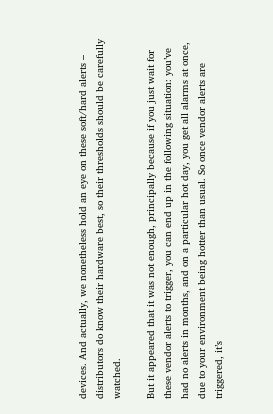devices. And actually, we nonetheless hold an eye on these soft/hard alerts – distributors do know their hardware best, so their thresholds should be carefully watched.

But it appeared that it was not enough, principally because if you just wait for these vendor alerts to trigger, you can end up in the following situation: you’ve had no alerts in months, and on a particular hot day, you get all alarms at once, due to your environment being hotter than usual. So once vendor alerts are triggered, it’s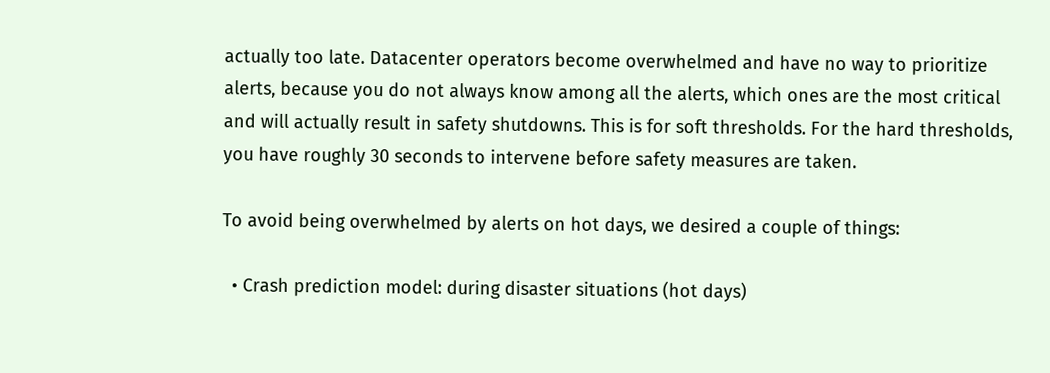actually too late. Datacenter operators become overwhelmed and have no way to prioritize alerts, because you do not always know among all the alerts, which ones are the most critical and will actually result in safety shutdowns. This is for soft thresholds. For the hard thresholds, you have roughly 30 seconds to intervene before safety measures are taken.

To avoid being overwhelmed by alerts on hot days, we desired a couple of things:

  • Crash prediction model: during disaster situations (hot days)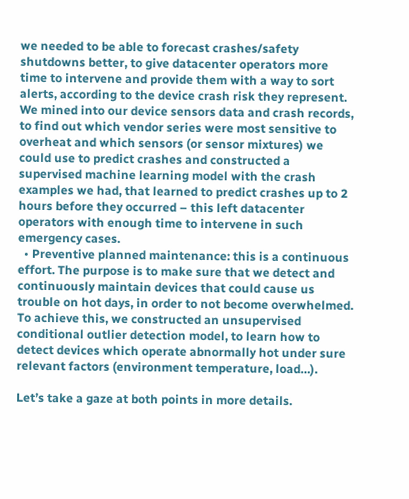we needed to be able to forecast crashes/safety shutdowns better, to give datacenter operators more time to intervene and provide them with a way to sort alerts, according to the device crash risk they represent. We mined into our device sensors data and crash records, to find out which vendor series were most sensitive to overheat and which sensors (or sensor mixtures) we could use to predict crashes and constructed a supervised machine learning model with the crash examples we had, that learned to predict crashes up to 2 hours before they occurred – this left datacenter operators with enough time to intervene in such emergency cases.
  • Preventive planned maintenance: this is a continuous effort. The purpose is to make sure that we detect and continuously maintain devices that could cause us trouble on hot days, in order to not become overwhelmed. To achieve this, we constructed an unsupervised conditional outlier detection model, to learn how to detect devices which operate abnormally hot under sure relevant factors (environment temperature, load…).

Let’s take a gaze at both points in more details.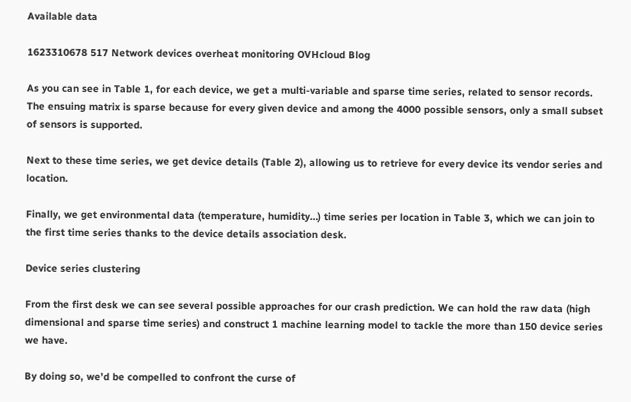Available data

1623310678 517 Network devices overheat monitoring OVHcloud Blog

As you can see in Table 1, for each device, we get a multi-variable and sparse time series, related to sensor records. The ensuing matrix is sparse because for every given device and among the 4000 possible sensors, only a small subset of sensors is supported.

Next to these time series, we get device details (Table 2), allowing us to retrieve for every device its vendor series and location.

Finally, we get environmental data (temperature, humidity…) time series per location in Table 3, which we can join to the first time series thanks to the device details association desk.

Device series clustering

From the first desk we can see several possible approaches for our crash prediction. We can hold the raw data (high dimensional and sparse time series) and construct 1 machine learning model to tackle the more than 150 device series we have.

By doing so, we’d be compelled to confront the curse of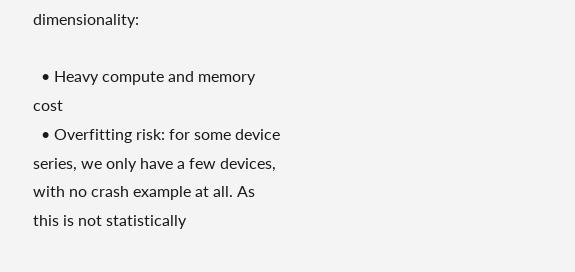dimensionality:

  • Heavy compute and memory cost
  • Overfitting risk: for some device series, we only have a few devices, with no crash example at all. As this is not statistically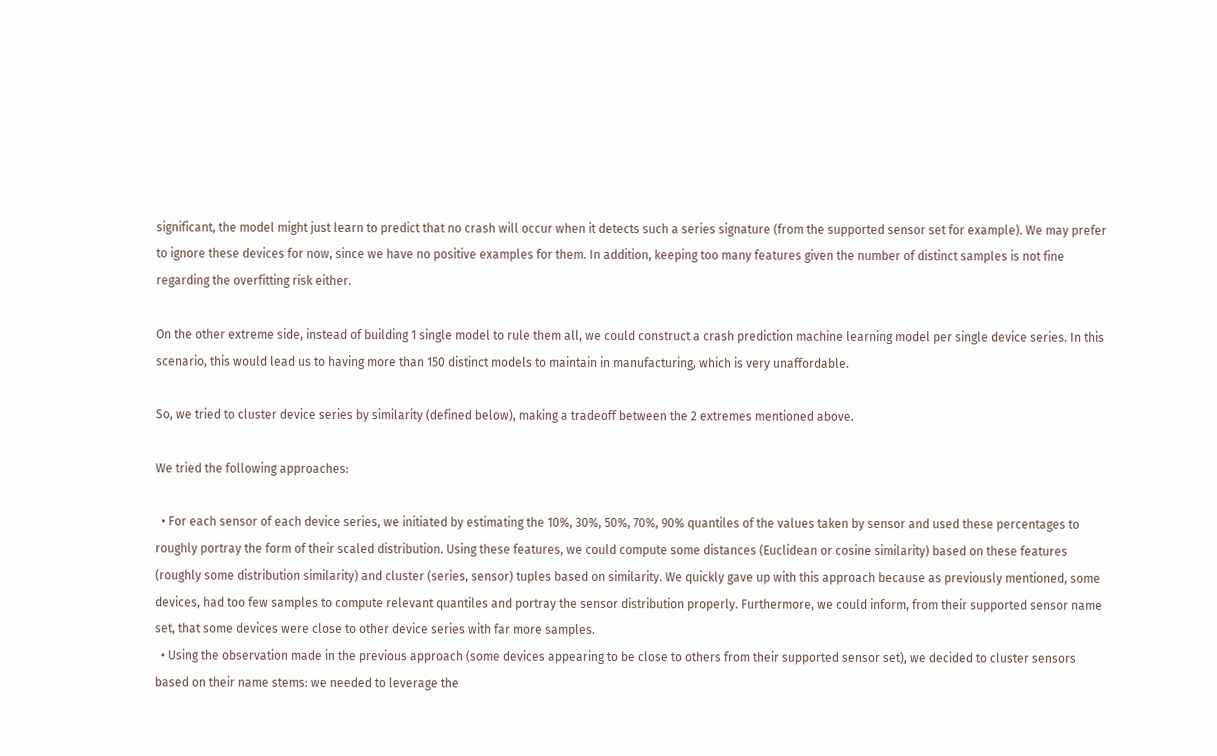significant, the model might just learn to predict that no crash will occur when it detects such a series signature (from the supported sensor set for example). We may prefer to ignore these devices for now, since we have no positive examples for them. In addition, keeping too many features given the number of distinct samples is not fine regarding the overfitting risk either.

On the other extreme side, instead of building 1 single model to rule them all, we could construct a crash prediction machine learning model per single device series. In this scenario, this would lead us to having more than 150 distinct models to maintain in manufacturing, which is very unaffordable.

So, we tried to cluster device series by similarity (defined below), making a tradeoff between the 2 extremes mentioned above.

We tried the following approaches:

  • For each sensor of each device series, we initiated by estimating the 10%, 30%, 50%, 70%, 90% quantiles of the values taken by sensor and used these percentages to roughly portray the form of their scaled distribution. Using these features, we could compute some distances (Euclidean or cosine similarity) based on these features (roughly some distribution similarity) and cluster (series, sensor) tuples based on similarity. We quickly gave up with this approach because as previously mentioned, some devices, had too few samples to compute relevant quantiles and portray the sensor distribution properly. Furthermore, we could inform, from their supported sensor name set, that some devices were close to other device series with far more samples.
  • Using the observation made in the previous approach (some devices appearing to be close to others from their supported sensor set), we decided to cluster sensors based on their name stems: we needed to leverage the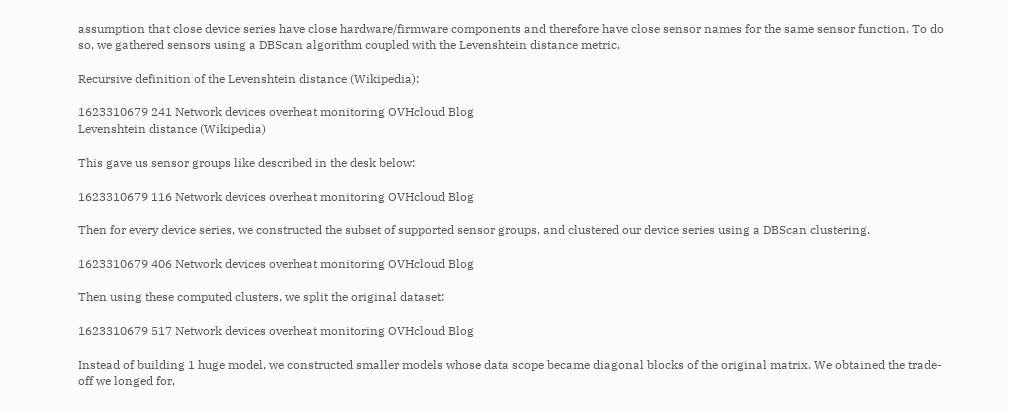assumption that close device series have close hardware/firmware components and therefore have close sensor names for the same sensor function. To do so, we gathered sensors using a DBScan algorithm coupled with the Levenshtein distance metric.

Recursive definition of the Levenshtein distance (Wikipedia):

1623310679 241 Network devices overheat monitoring OVHcloud Blog
Levenshtein distance (Wikipedia)

This gave us sensor groups like described in the desk below:

1623310679 116 Network devices overheat monitoring OVHcloud Blog

Then for every device series, we constructed the subset of supported sensor groups, and clustered our device series using a DBScan clustering.

1623310679 406 Network devices overheat monitoring OVHcloud Blog

Then using these computed clusters, we split the original dataset:

1623310679 517 Network devices overheat monitoring OVHcloud Blog

Instead of building 1 huge model, we constructed smaller models whose data scope became diagonal blocks of the original matrix. We obtained the trade-off we longed for,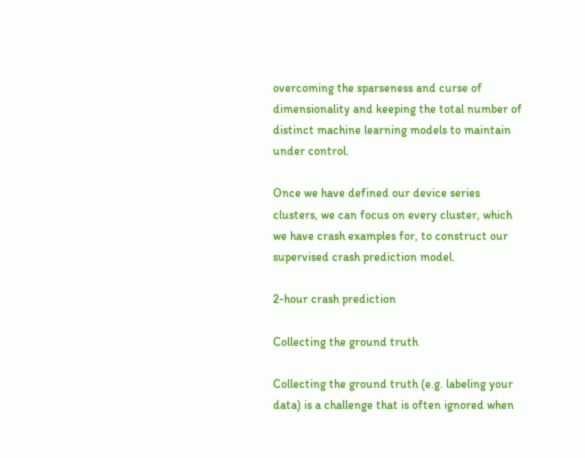overcoming the sparseness and curse of dimensionality and keeping the total number of distinct machine learning models to maintain under control.

Once we have defined our device series clusters, we can focus on every cluster, which we have crash examples for, to construct our supervised crash prediction model.

2-hour crash prediction

Collecting the ground truth

Collecting the ground truth (e.g. labeling your data) is a challenge that is often ignored when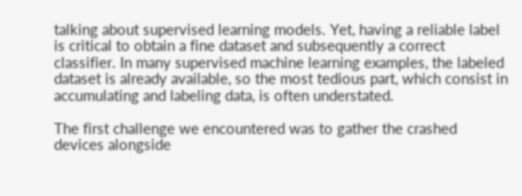talking about supervised learning models. Yet, having a reliable label is critical to obtain a fine dataset and subsequently a correct classifier. In many supervised machine learning examples, the labeled dataset is already available, so the most tedious part, which consist in accumulating and labeling data, is often understated.

The first challenge we encountered was to gather the crashed devices alongside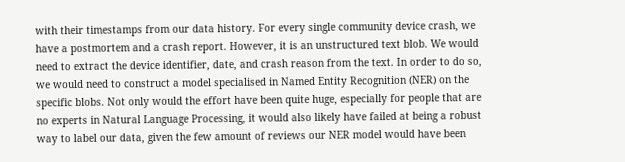with their timestamps from our data history. For every single community device crash, we have a postmortem and a crash report. However, it is an unstructured text blob. We would need to extract the device identifier, date, and crash reason from the text. In order to do so, we would need to construct a model specialised in Named Entity Recognition (NER) on the specific blobs. Not only would the effort have been quite huge, especially for people that are no experts in Natural Language Processing, it would also likely have failed at being a robust way to label our data, given the few amount of reviews our NER model would have been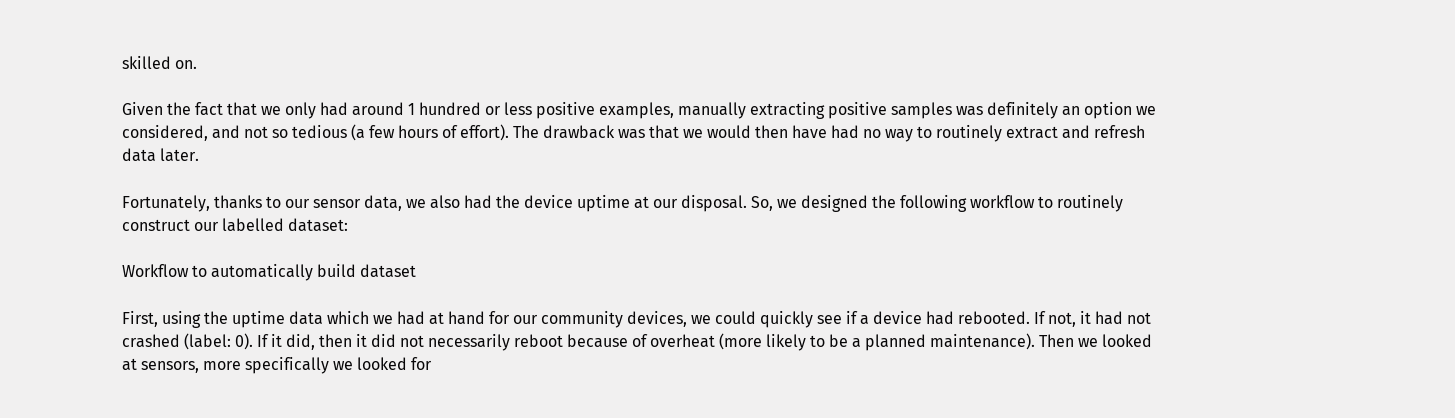skilled on.

Given the fact that we only had around 1 hundred or less positive examples, manually extracting positive samples was definitely an option we considered, and not so tedious (a few hours of effort). The drawback was that we would then have had no way to routinely extract and refresh data later.

Fortunately, thanks to our sensor data, we also had the device uptime at our disposal. So, we designed the following workflow to routinely construct our labelled dataset:

Workflow to automatically build dataset

First, using the uptime data which we had at hand for our community devices, we could quickly see if a device had rebooted. If not, it had not crashed (label: 0). If it did, then it did not necessarily reboot because of overheat (more likely to be a planned maintenance). Then we looked at sensors, more specifically we looked for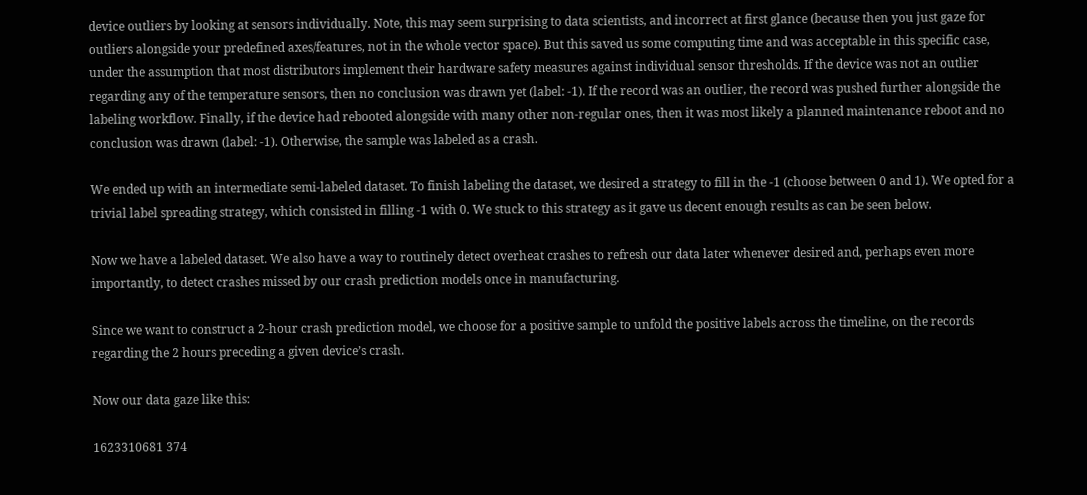device outliers by looking at sensors individually. Note, this may seem surprising to data scientists, and incorrect at first glance (because then you just gaze for outliers alongside your predefined axes/features, not in the whole vector space). But this saved us some computing time and was acceptable in this specific case, under the assumption that most distributors implement their hardware safety measures against individual sensor thresholds. If the device was not an outlier regarding any of the temperature sensors, then no conclusion was drawn yet (label: -1). If the record was an outlier, the record was pushed further alongside the labeling workflow. Finally, if the device had rebooted alongside with many other non-regular ones, then it was most likely a planned maintenance reboot and no conclusion was drawn (label: -1). Otherwise, the sample was labeled as a crash.

We ended up with an intermediate semi-labeled dataset. To finish labeling the dataset, we desired a strategy to fill in the -1 (choose between 0 and 1). We opted for a trivial label spreading strategy, which consisted in filling -1 with 0. We stuck to this strategy as it gave us decent enough results as can be seen below.

Now we have a labeled dataset. We also have a way to routinely detect overheat crashes to refresh our data later whenever desired and, perhaps even more importantly, to detect crashes missed by our crash prediction models once in manufacturing.

Since we want to construct a 2-hour crash prediction model, we choose for a positive sample to unfold the positive labels across the timeline, on the records regarding the 2 hours preceding a given device’s crash.

Now our data gaze like this:

1623310681 374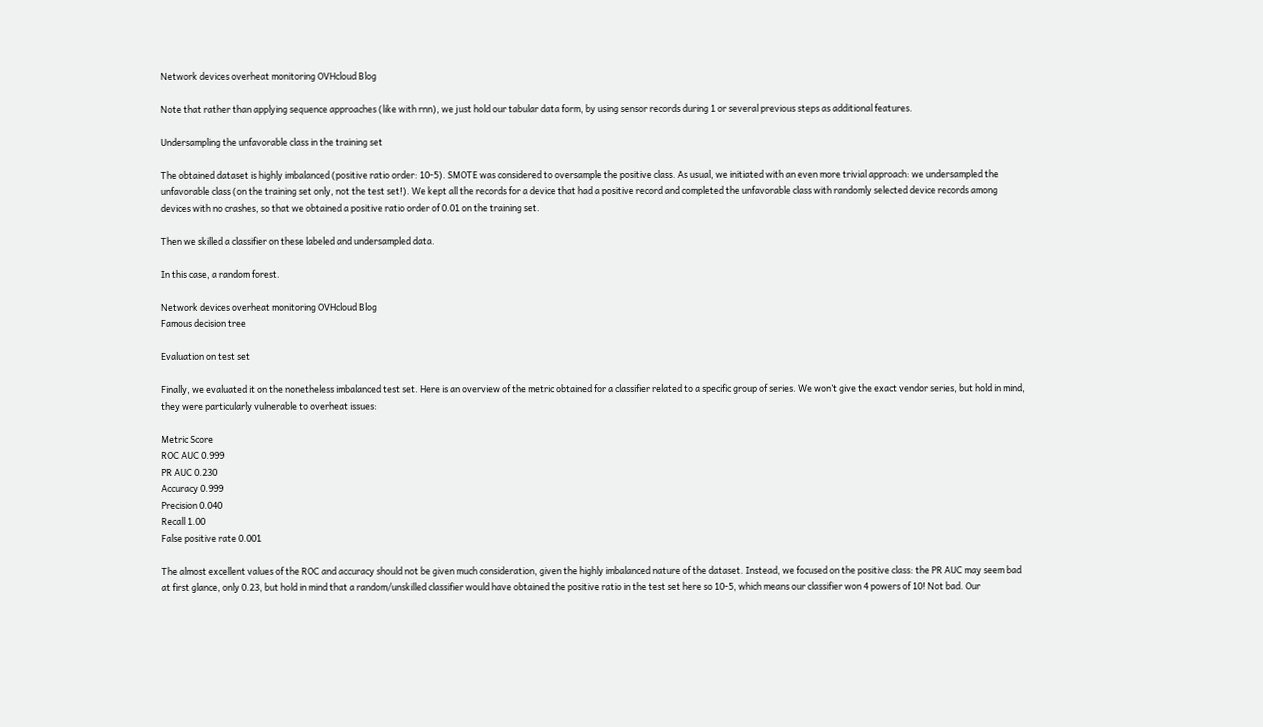Network devices overheat monitoring OVHcloud Blog

Note that rather than applying sequence approaches (like with rnn), we just hold our tabular data form, by using sensor records during 1 or several previous steps as additional features.

Undersampling the unfavorable class in the training set

The obtained dataset is highly imbalanced (positive ratio order: 10-5). SMOTE was considered to oversample the positive class. As usual, we initiated with an even more trivial approach: we undersampled the unfavorable class (on the training set only, not the test set!). We kept all the records for a device that had a positive record and completed the unfavorable class with randomly selected device records among devices with no crashes, so that we obtained a positive ratio order of 0.01 on the training set.

Then we skilled a classifier on these labeled and undersampled data.

In this case, a random forest.

Network devices overheat monitoring OVHcloud Blog
Famous decision tree

Evaluation on test set

Finally, we evaluated it on the nonetheless imbalanced test set. Here is an overview of the metric obtained for a classifier related to a specific group of series. We won’t give the exact vendor series, but hold in mind, they were particularly vulnerable to overheat issues:

Metric Score
ROC AUC 0.999
PR AUC 0.230
Accuracy 0.999
Precision 0.040
Recall 1.00
False positive rate 0.001

The almost excellent values of the ROC and accuracy should not be given much consideration, given the highly imbalanced nature of the dataset. Instead, we focused on the positive class: the PR AUC may seem bad at first glance, only 0.23, but hold in mind that a random/unskilled classifier would have obtained the positive ratio in the test set here so 10-5, which means our classifier won 4 powers of 10! Not bad. Our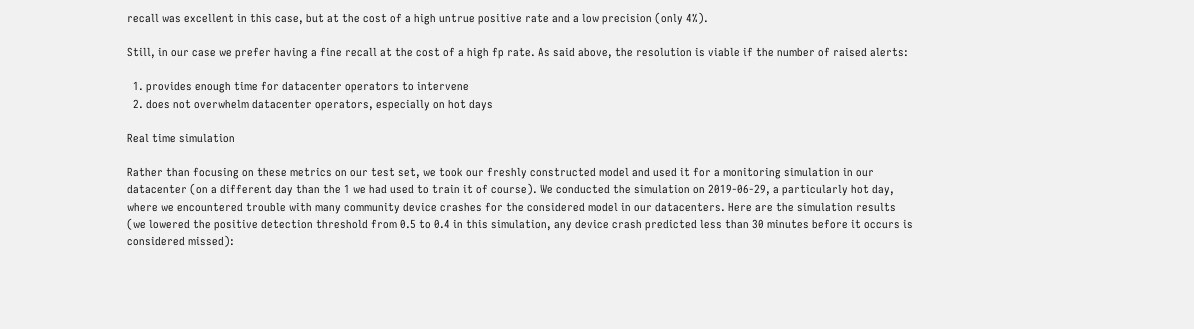recall was excellent in this case, but at the cost of a high untrue positive rate and a low precision (only 4%).

Still, in our case we prefer having a fine recall at the cost of a high fp rate. As said above, the resolution is viable if the number of raised alerts:

  1. provides enough time for datacenter operators to intervene
  2. does not overwhelm datacenter operators, especially on hot days

Real time simulation

Rather than focusing on these metrics on our test set, we took our freshly constructed model and used it for a monitoring simulation in our datacenter (on a different day than the 1 we had used to train it of course). We conducted the simulation on 2019-06-29, a particularly hot day, where we encountered trouble with many community device crashes for the considered model in our datacenters. Here are the simulation results (we lowered the positive detection threshold from 0.5 to 0.4 in this simulation, any device crash predicted less than 30 minutes before it occurs is considered missed):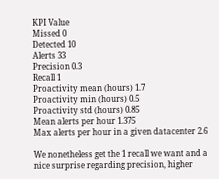KPI Value
Missed 0
Detected 10
Alerts 33
Precision 0.3
Recall 1
Proactivity mean (hours) 1.7
Proactivity min (hours) 0.5
Proactivity std (hours) 0.85
Mean alerts per hour 1.375
Max alerts per hour in a given datacenter 2.6

We nonetheless get the 1 recall we want and a nice surprise regarding precision, higher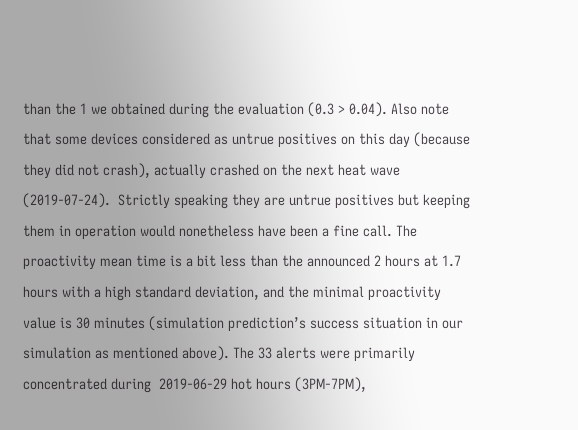than the 1 we obtained during the evaluation (0.3 > 0.04). Also note that some devices considered as untrue positives on this day (because they did not crash), actually crashed on the next heat wave (2019-07-24).  Strictly speaking they are untrue positives but keeping them in operation would nonetheless have been a fine call. The proactivity mean time is a bit less than the announced 2 hours at 1.7 hours with a high standard deviation, and the minimal proactivity value is 30 minutes (simulation prediction’s success situation in our simulation as mentioned above). The 33 alerts were primarily concentrated during  2019-06-29 hot hours (3PM-7PM),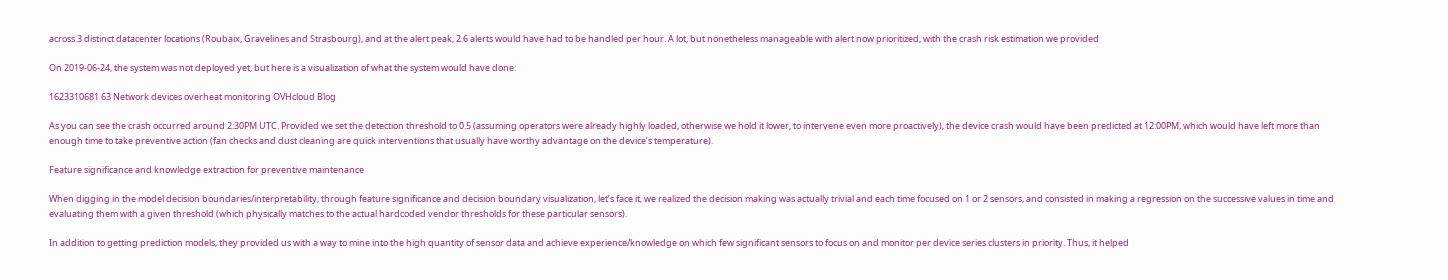across 3 distinct datacenter locations (Roubaix, Gravelines and Strasbourg), and at the alert peak, 2.6 alerts would have had to be handled per hour. A lot, but nonetheless manageable with alert now prioritized, with the crash risk estimation we provided

On 2019-06-24, the system was not deployed yet, but here is a visualization of what the system would have done:

1623310681 63 Network devices overheat monitoring OVHcloud Blog

As you can see the crash occurred around 2:30PM UTC. Provided we set the detection threshold to 0.5 (assuming operators were already highly loaded, otherwise we hold it lower, to intervene even more proactively), the device crash would have been predicted at 12:00PM, which would have left more than enough time to take preventive action (fan checks and dust cleaning are quick interventions that usually have worthy advantage on the device’s temperature).

Feature significance and knowledge extraction for preventive maintenance

When digging in the model decision boundaries/interpretability, through feature significance and decision boundary visualization, let’s face it, we realized the decision making was actually trivial and each time focused on 1 or 2 sensors, and consisted in making a regression on the successive values in time and evaluating them with a given threshold (which physically matches to the actual hardcoded vendor thresholds for these particular sensors).

In addition to getting prediction models, they provided us with a way to mine into the high quantity of sensor data and achieve experience/knowledge on which few significant sensors to focus on and monitor per device series clusters in priority. Thus, it helped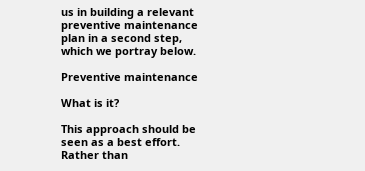us in building a relevant preventive maintenance plan in a second step, which we portray below.

Preventive maintenance

What is it?

This approach should be seen as a best effort. Rather than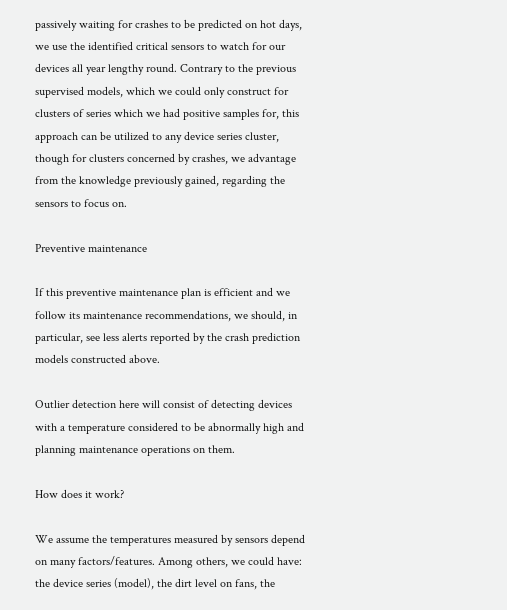passively waiting for crashes to be predicted on hot days, we use the identified critical sensors to watch for our devices all year lengthy round. Contrary to the previous supervised models, which we could only construct for clusters of series which we had positive samples for, this approach can be utilized to any device series cluster, though for clusters concerned by crashes, we advantage from the knowledge previously gained, regarding the sensors to focus on.

Preventive maintenance

If this preventive maintenance plan is efficient and we follow its maintenance recommendations, we should, in particular, see less alerts reported by the crash prediction models constructed above.

Outlier detection here will consist of detecting devices with a temperature considered to be abnormally high and planning maintenance operations on them.

How does it work?

We assume the temperatures measured by sensors depend on many factors/features. Among others, we could have: the device series (model), the dirt level on fans, the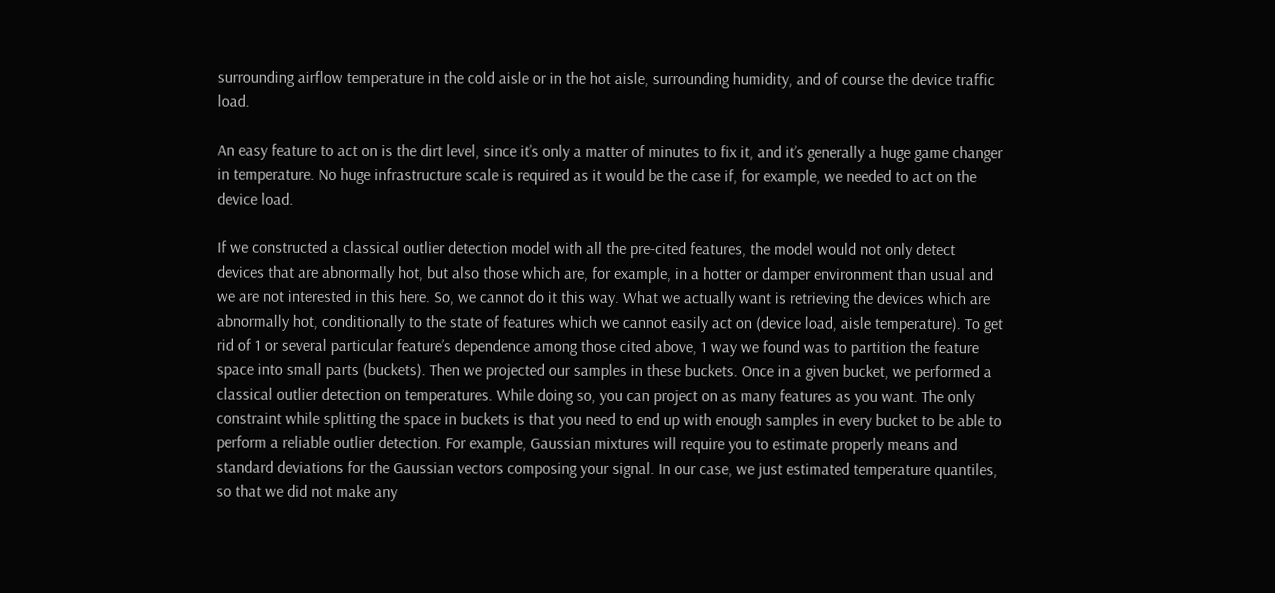surrounding airflow temperature in the cold aisle or in the hot aisle, surrounding humidity, and of course the device traffic load.

An easy feature to act on is the dirt level, since it’s only a matter of minutes to fix it, and it’s generally a huge game changer in temperature. No huge infrastructure scale is required as it would be the case if, for example, we needed to act on the device load.

If we constructed a classical outlier detection model with all the pre-cited features, the model would not only detect devices that are abnormally hot, but also those which are, for example, in a hotter or damper environment than usual and we are not interested in this here. So, we cannot do it this way. What we actually want is retrieving the devices which are abnormally hot, conditionally to the state of features which we cannot easily act on (device load, aisle temperature). To get rid of 1 or several particular feature’s dependence among those cited above, 1 way we found was to partition the feature space into small parts (buckets). Then we projected our samples in these buckets. Once in a given bucket, we performed a classical outlier detection on temperatures. While doing so, you can project on as many features as you want. The only constraint while splitting the space in buckets is that you need to end up with enough samples in every bucket to be able to perform a reliable outlier detection. For example, Gaussian mixtures will require you to estimate properly means and standard deviations for the Gaussian vectors composing your signal. In our case, we just estimated temperature quantiles, so that we did not make any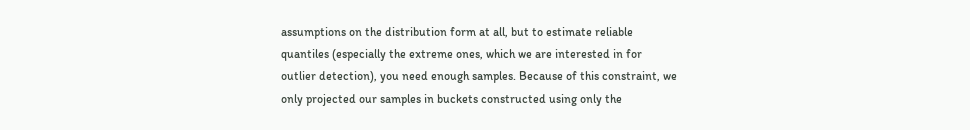assumptions on the distribution form at all, but to estimate reliable quantiles (especially the extreme ones, which we are interested in for outlier detection), you need enough samples. Because of this constraint, we only projected our samples in buckets constructed using only the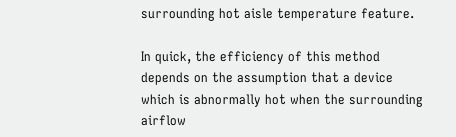surrounding hot aisle temperature feature.

In quick, the efficiency of this method depends on the assumption that a device which is abnormally hot when the surrounding airflow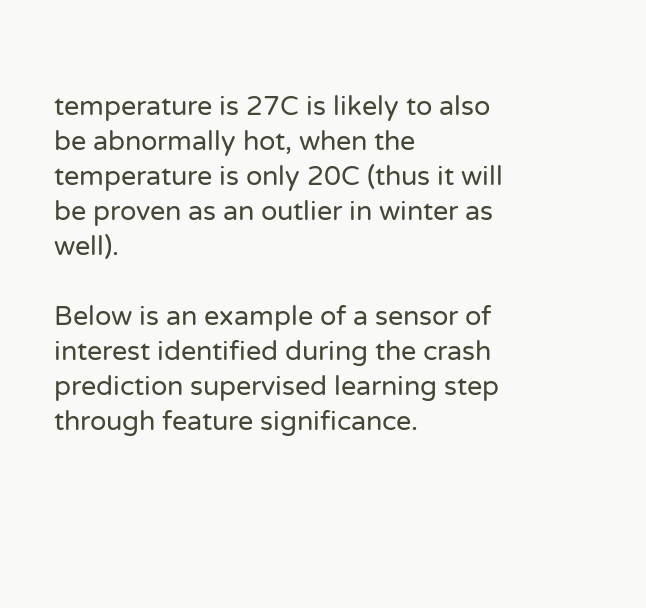temperature is 27C is likely to also be abnormally hot, when the temperature is only 20C (thus it will be proven as an outlier in winter as well).

Below is an example of a sensor of interest identified during the crash prediction supervised learning step through feature significance.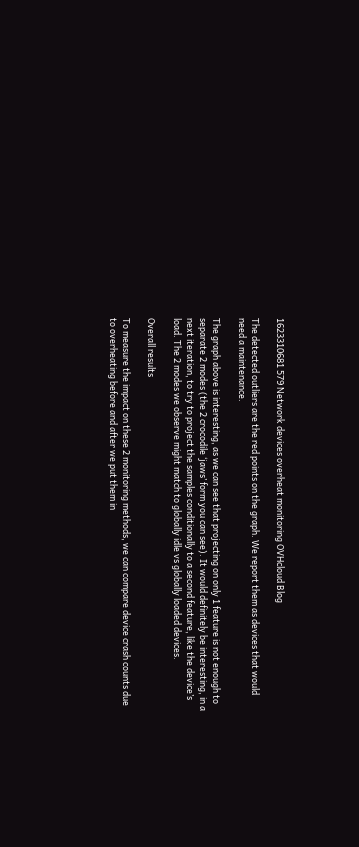1623310681 579 Network devices overheat monitoring OVHcloud Blog

The detected outliers are the red points on the graph. We report them as devices that would need a maintenance.

The graph above is interesting, as we can see that projecting on only 1 feature is not enough to separate 2 modes (the 2 crocodile ‘jaws’ form you can see). It would definitely be interesting, in a next iteration, to try to project the samples conditionally to a second feature, like the device’s load. The 2 modes we observe might match to globally idle vs globally loaded devices.

Overall results

To measure the impact on these 2 monitoring methods, we can compare device crash counts due to overheating before and after we put them in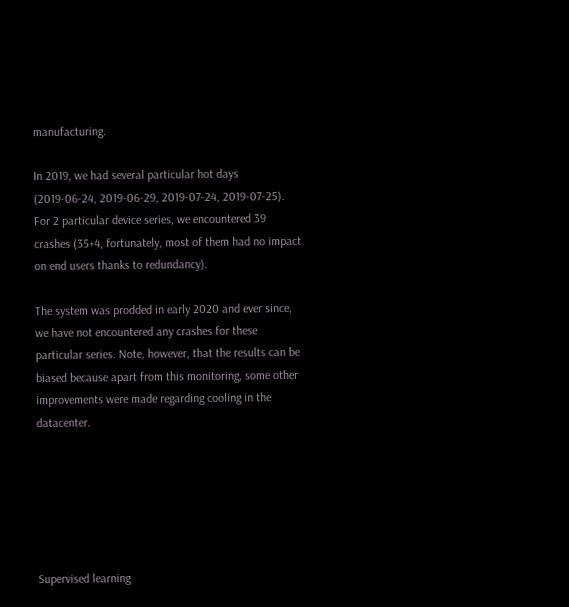manufacturing.

In 2019, we had several particular hot days (2019-06-24, 2019-06-29, 2019-07-24, 2019-07-25). For 2 particular device series, we encountered 39 crashes (35+4, fortunately, most of them had no impact on end users thanks to redundancy).

The system was prodded in early 2020 and ever since, we have not encountered any crashes for these particular series. Note, however, that the results can be biased because apart from this monitoring, some other improvements were made regarding cooling in the datacenter.






Supervised learning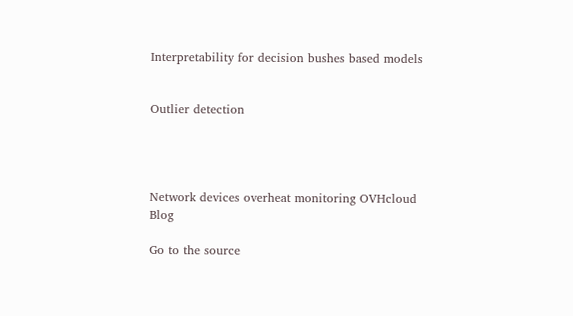Interpretability for decision bushes based models


Outlier detection




Network devices overheat monitoring OVHcloud Blog

Go to the source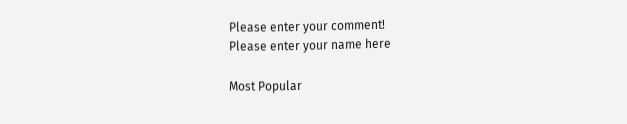Please enter your comment!
Please enter your name here

Most Popular